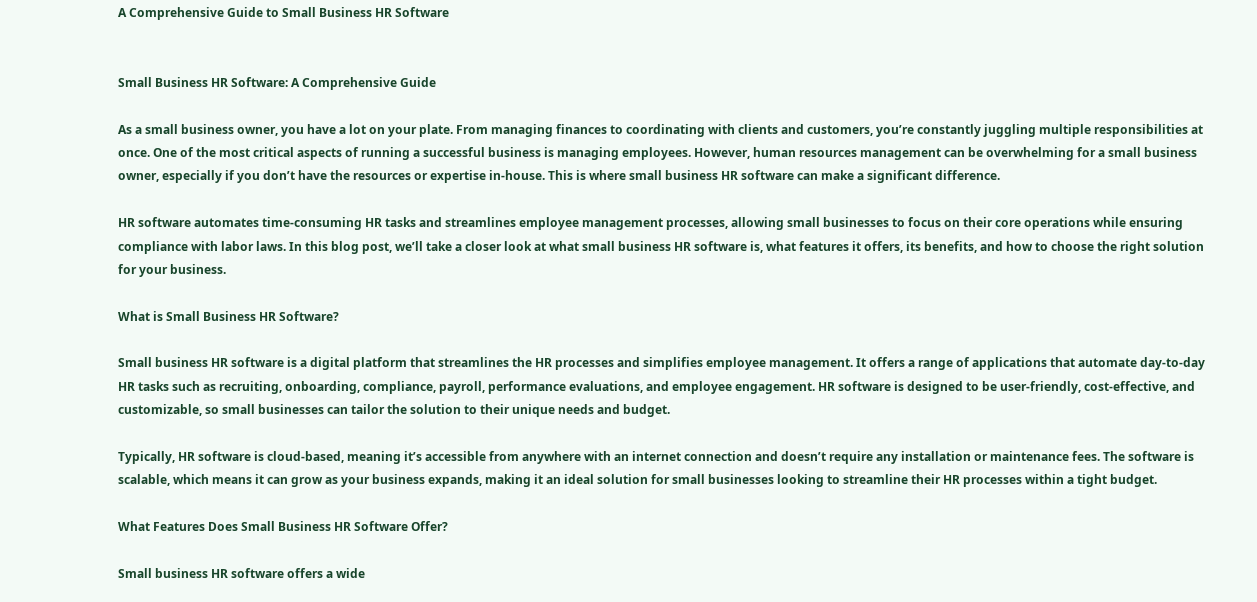A Comprehensive Guide to Small Business HR Software


Small Business HR Software: A Comprehensive Guide

As a small business owner, you have a lot on your plate. From managing finances to coordinating with clients and customers, you’re constantly juggling multiple responsibilities at once. One of the most critical aspects of running a successful business is managing employees. However, human resources management can be overwhelming for a small business owner, especially if you don’t have the resources or expertise in-house. This is where small business HR software can make a significant difference.

HR software automates time-consuming HR tasks and streamlines employee management processes, allowing small businesses to focus on their core operations while ensuring compliance with labor laws. In this blog post, we’ll take a closer look at what small business HR software is, what features it offers, its benefits, and how to choose the right solution for your business.

What is Small Business HR Software?

Small business HR software is a digital platform that streamlines the HR processes and simplifies employee management. It offers a range of applications that automate day-to-day HR tasks such as recruiting, onboarding, compliance, payroll, performance evaluations, and employee engagement. HR software is designed to be user-friendly, cost-effective, and customizable, so small businesses can tailor the solution to their unique needs and budget.

Typically, HR software is cloud-based, meaning it’s accessible from anywhere with an internet connection and doesn’t require any installation or maintenance fees. The software is scalable, which means it can grow as your business expands, making it an ideal solution for small businesses looking to streamline their HR processes within a tight budget.

What Features Does Small Business HR Software Offer?

Small business HR software offers a wide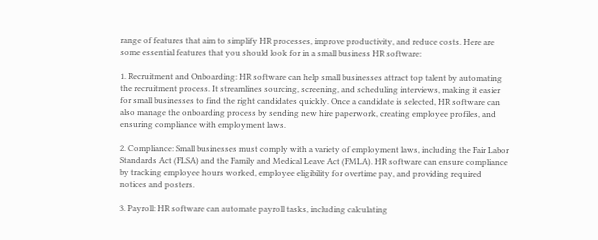range of features that aim to simplify HR processes, improve productivity, and reduce costs. Here are some essential features that you should look for in a small business HR software:

1. Recruitment and Onboarding: HR software can help small businesses attract top talent by automating the recruitment process. It streamlines sourcing, screening, and scheduling interviews, making it easier for small businesses to find the right candidates quickly. Once a candidate is selected, HR software can also manage the onboarding process by sending new hire paperwork, creating employee profiles, and ensuring compliance with employment laws.

2. Compliance: Small businesses must comply with a variety of employment laws, including the Fair Labor Standards Act (FLSA) and the Family and Medical Leave Act (FMLA). HR software can ensure compliance by tracking employee hours worked, employee eligibility for overtime pay, and providing required notices and posters.

3. Payroll: HR software can automate payroll tasks, including calculating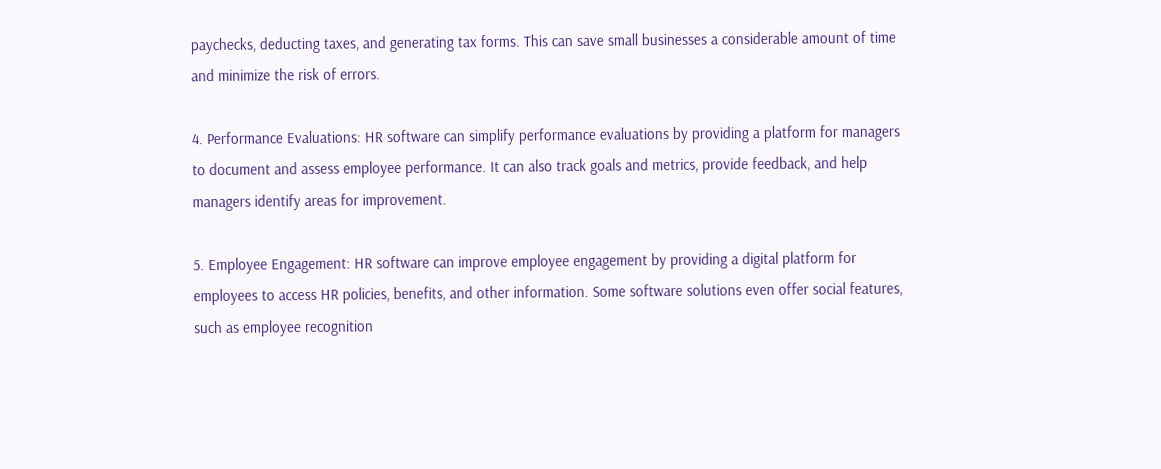paychecks, deducting taxes, and generating tax forms. This can save small businesses a considerable amount of time and minimize the risk of errors.

4. Performance Evaluations: HR software can simplify performance evaluations by providing a platform for managers to document and assess employee performance. It can also track goals and metrics, provide feedback, and help managers identify areas for improvement.

5. Employee Engagement: HR software can improve employee engagement by providing a digital platform for employees to access HR policies, benefits, and other information. Some software solutions even offer social features, such as employee recognition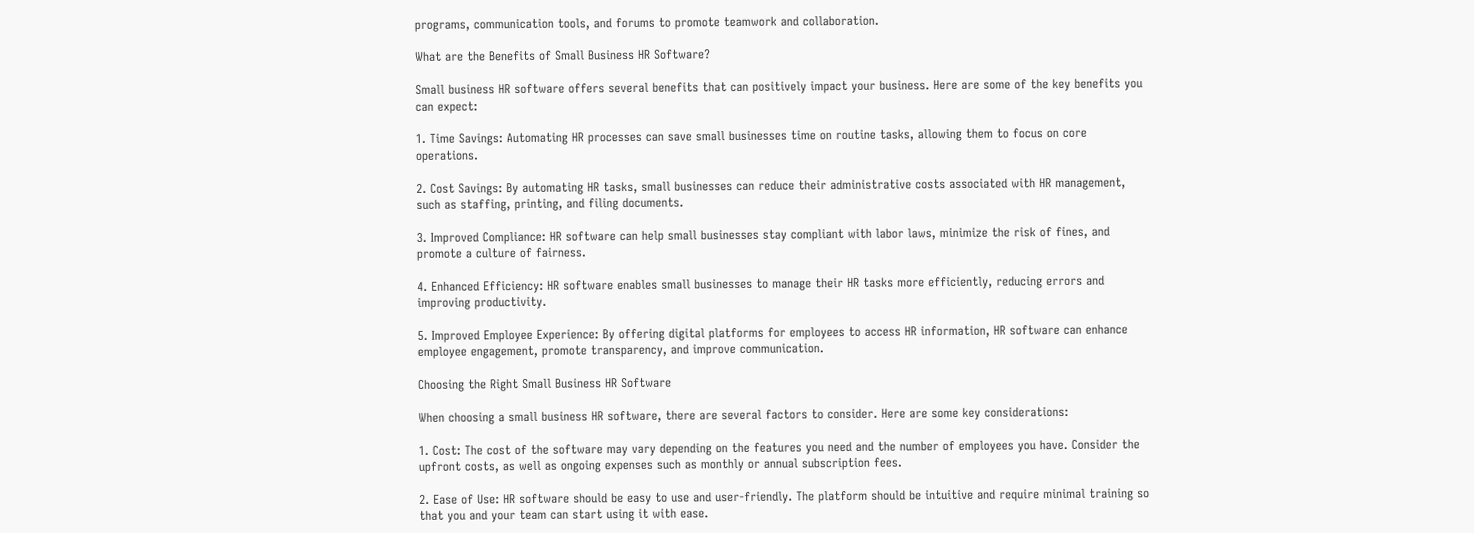programs, communication tools, and forums to promote teamwork and collaboration.

What are the Benefits of Small Business HR Software?

Small business HR software offers several benefits that can positively impact your business. Here are some of the key benefits you can expect:

1. Time Savings: Automating HR processes can save small businesses time on routine tasks, allowing them to focus on core operations.

2. Cost Savings: By automating HR tasks, small businesses can reduce their administrative costs associated with HR management, such as staffing, printing, and filing documents.

3. Improved Compliance: HR software can help small businesses stay compliant with labor laws, minimize the risk of fines, and promote a culture of fairness.

4. Enhanced Efficiency: HR software enables small businesses to manage their HR tasks more efficiently, reducing errors and improving productivity.

5. Improved Employee Experience: By offering digital platforms for employees to access HR information, HR software can enhance employee engagement, promote transparency, and improve communication.

Choosing the Right Small Business HR Software

When choosing a small business HR software, there are several factors to consider. Here are some key considerations:

1. Cost: The cost of the software may vary depending on the features you need and the number of employees you have. Consider the upfront costs, as well as ongoing expenses such as monthly or annual subscription fees.

2. Ease of Use: HR software should be easy to use and user-friendly. The platform should be intuitive and require minimal training so that you and your team can start using it with ease.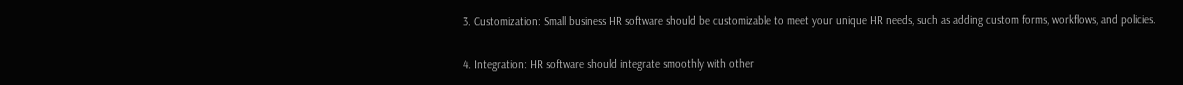3. Customization: Small business HR software should be customizable to meet your unique HR needs, such as adding custom forms, workflows, and policies.

4. Integration: HR software should integrate smoothly with other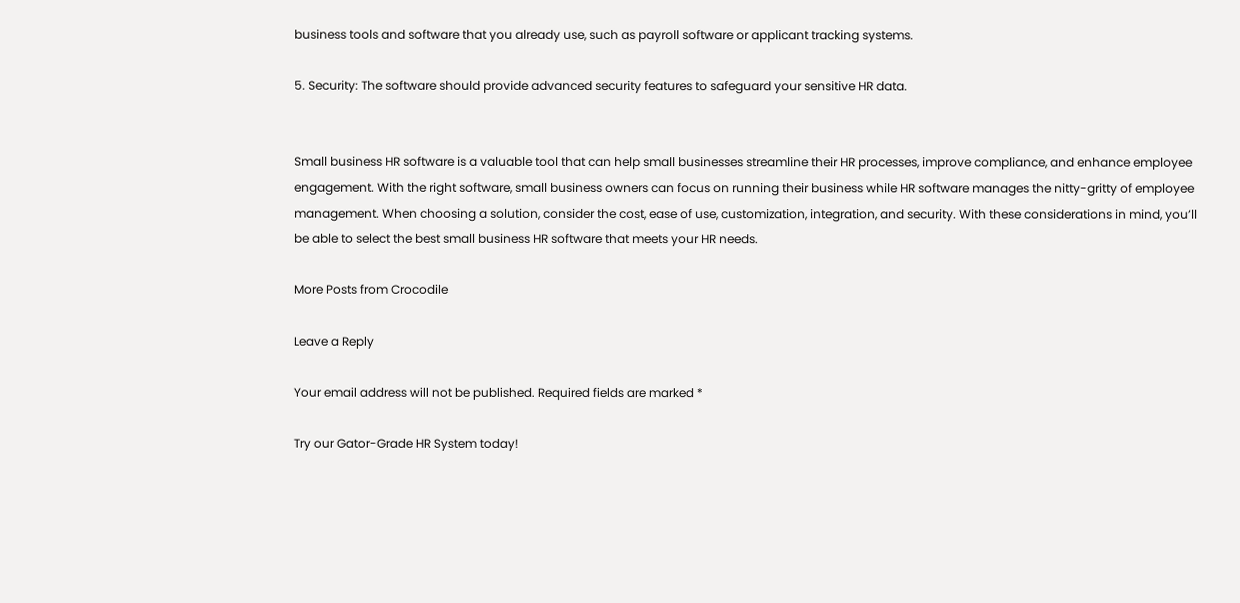business tools and software that you already use, such as payroll software or applicant tracking systems.

5. Security: The software should provide advanced security features to safeguard your sensitive HR data.


Small business HR software is a valuable tool that can help small businesses streamline their HR processes, improve compliance, and enhance employee engagement. With the right software, small business owners can focus on running their business while HR software manages the nitty-gritty of employee management. When choosing a solution, consider the cost, ease of use, customization, integration, and security. With these considerations in mind, you’ll be able to select the best small business HR software that meets your HR needs.

More Posts from Crocodile

Leave a Reply

Your email address will not be published. Required fields are marked *

Try our Gator-Grade HR System today!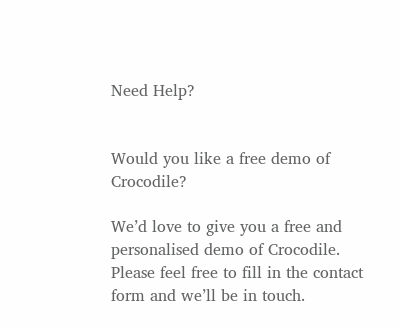Need Help?


Would you like a free demo of Crocodile?

We’d love to give you a free and personalised demo of Crocodile. Please feel free to fill in the contact form and we’ll be in touch.